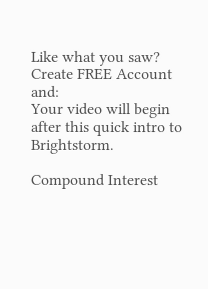Like what you saw?
Create FREE Account and:
Your video will begin after this quick intro to Brightstorm.

Compound Interest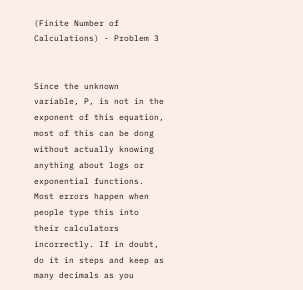(Finite Number of Calculations) - Problem 3


Since the unknown variable, P, is not in the exponent of this equation, most of this can be dong without actually knowing anything about logs or exponential functions. Most errors happen when people type this into their calculators incorrectly. If in doubt, do it in steps and keep as many decimals as you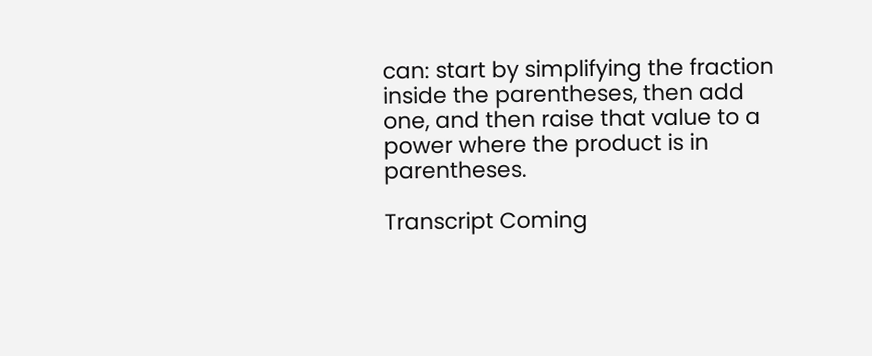can: start by simplifying the fraction inside the parentheses, then add one, and then raise that value to a power where the product is in parentheses.

Transcript Coming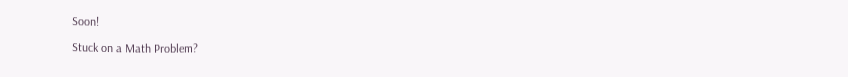Soon!

Stuck on a Math Problem?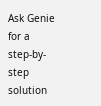Ask Genie for a step-by-step solution